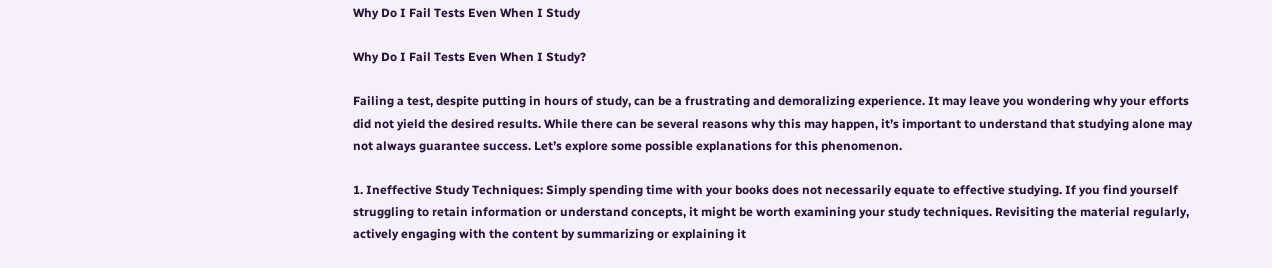Why Do I Fail Tests Even When I Study

Why Do I Fail Tests Even When I Study?

Failing a test, despite putting in hours of study, can be a frustrating and demoralizing experience. It may leave you wondering why your efforts did not yield the desired results. While there can be several reasons why this may happen, it’s important to understand that studying alone may not always guarantee success. Let’s explore some possible explanations for this phenomenon.

1. Ineffective Study Techniques: Simply spending time with your books does not necessarily equate to effective studying. If you find yourself struggling to retain information or understand concepts, it might be worth examining your study techniques. Revisiting the material regularly, actively engaging with the content by summarizing or explaining it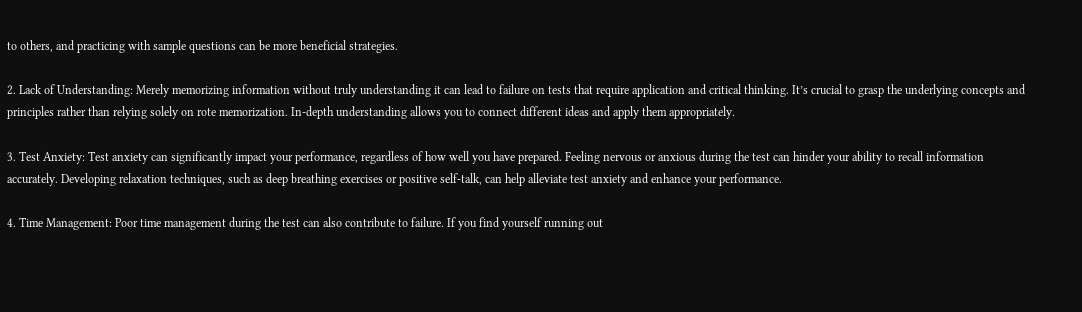to others, and practicing with sample questions can be more beneficial strategies.

2. Lack of Understanding: Merely memorizing information without truly understanding it can lead to failure on tests that require application and critical thinking. It’s crucial to grasp the underlying concepts and principles rather than relying solely on rote memorization. In-depth understanding allows you to connect different ideas and apply them appropriately.

3. Test Anxiety: Test anxiety can significantly impact your performance, regardless of how well you have prepared. Feeling nervous or anxious during the test can hinder your ability to recall information accurately. Developing relaxation techniques, such as deep breathing exercises or positive self-talk, can help alleviate test anxiety and enhance your performance.

4. Time Management: Poor time management during the test can also contribute to failure. If you find yourself running out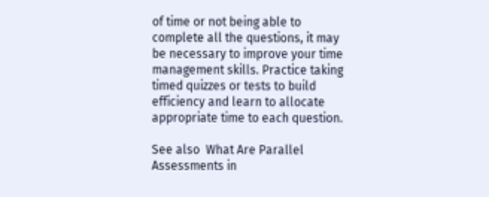of time or not being able to complete all the questions, it may be necessary to improve your time management skills. Practice taking timed quizzes or tests to build efficiency and learn to allocate appropriate time to each question.

See also  What Are Parallel Assessments in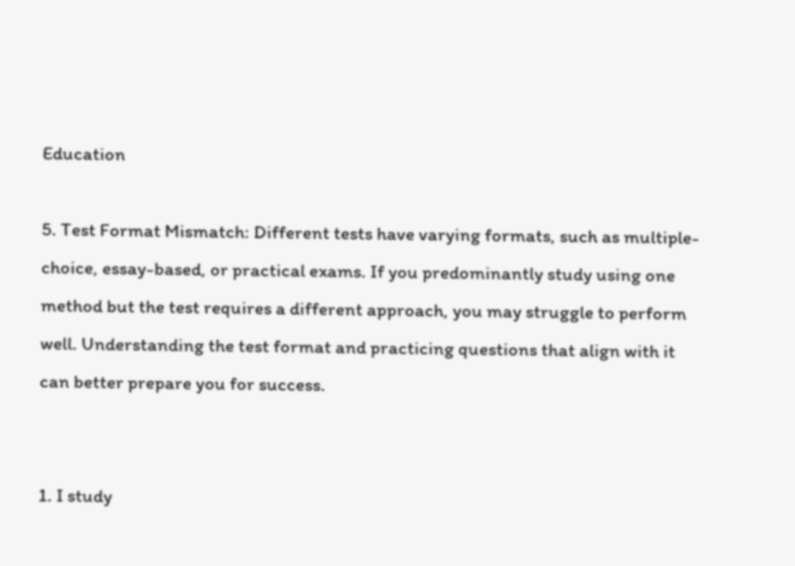Education

5. Test Format Mismatch: Different tests have varying formats, such as multiple-choice, essay-based, or practical exams. If you predominantly study using one method but the test requires a different approach, you may struggle to perform well. Understanding the test format and practicing questions that align with it can better prepare you for success.


1. I study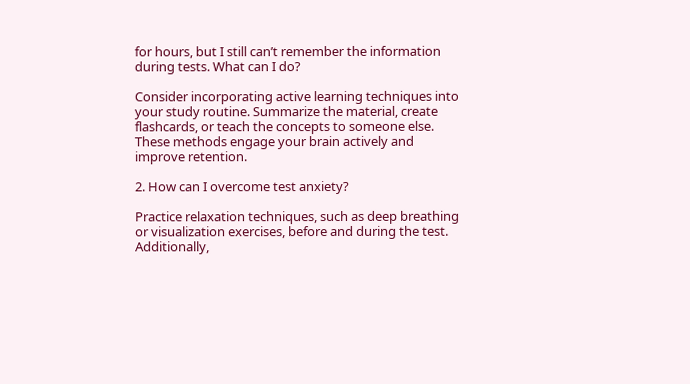for hours, but I still can’t remember the information during tests. What can I do?

Consider incorporating active learning techniques into your study routine. Summarize the material, create flashcards, or teach the concepts to someone else. These methods engage your brain actively and improve retention.

2. How can I overcome test anxiety?

Practice relaxation techniques, such as deep breathing or visualization exercises, before and during the test. Additionally,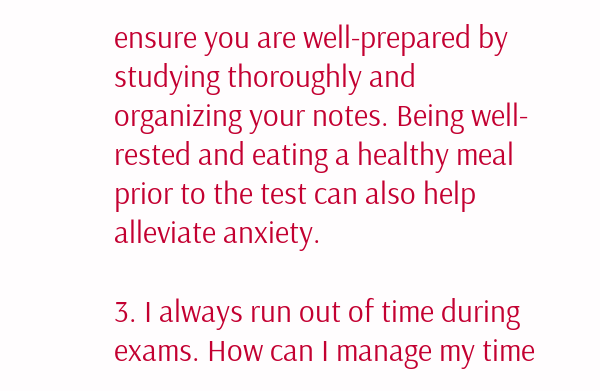ensure you are well-prepared by studying thoroughly and organizing your notes. Being well-rested and eating a healthy meal prior to the test can also help alleviate anxiety.

3. I always run out of time during exams. How can I manage my time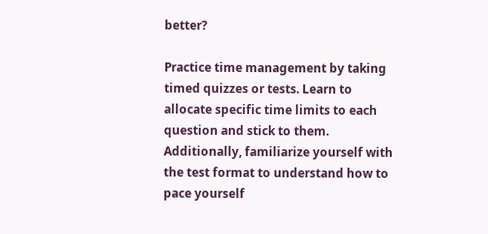better?

Practice time management by taking timed quizzes or tests. Learn to allocate specific time limits to each question and stick to them. Additionally, familiarize yourself with the test format to understand how to pace yourself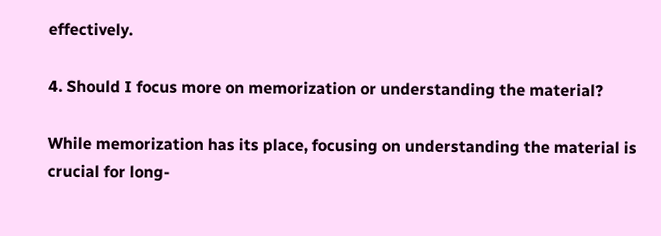effectively.

4. Should I focus more on memorization or understanding the material?

While memorization has its place, focusing on understanding the material is crucial for long-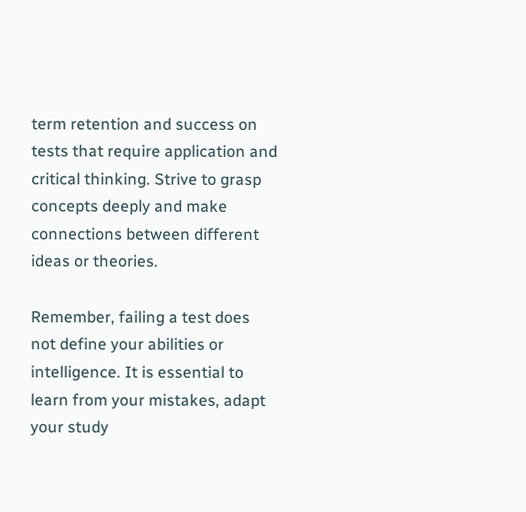term retention and success on tests that require application and critical thinking. Strive to grasp concepts deeply and make connections between different ideas or theories.

Remember, failing a test does not define your abilities or intelligence. It is essential to learn from your mistakes, adapt your study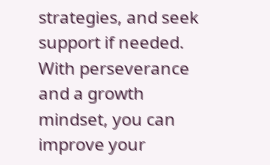strategies, and seek support if needed. With perseverance and a growth mindset, you can improve your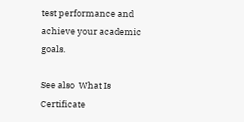test performance and achieve your academic goals.

See also  What Is Certificate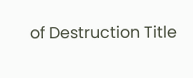of Destruction Title